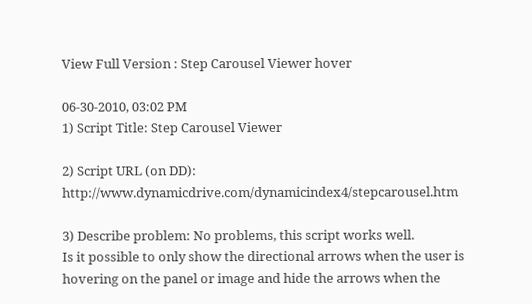View Full Version : Step Carousel Viewer hover

06-30-2010, 03:02 PM
1) Script Title: Step Carousel Viewer

2) Script URL (on DD): http://www.dynamicdrive.com/dynamicindex4/stepcarousel.htm

3) Describe problem: No problems, this script works well.
Is it possible to only show the directional arrows when the user is hovering on the panel or image and hide the arrows when the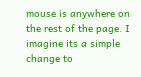mouse is anywhere on the rest of the page. I imagine its a simple change to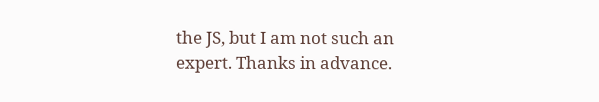the JS, but I am not such an expert. Thanks in advance.